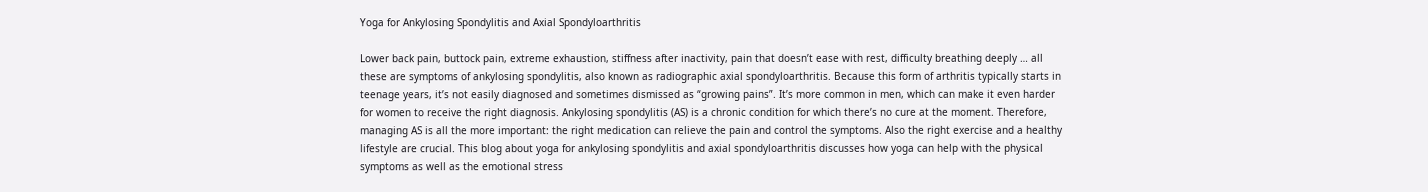Yoga for Ankylosing Spondylitis and Axial Spondyloarthritis

Lower back pain, buttock pain, extreme exhaustion, stiffness after inactivity, pain that doesn’t ease with rest, difficulty breathing deeply … all these are symptoms of ankylosing spondylitis, also known as radiographic axial spondyloarthritis. Because this form of arthritis typically starts in teenage years, it’s not easily diagnosed and sometimes dismissed as “growing pains”. It’s more common in men, which can make it even harder for women to receive the right diagnosis. Ankylosing spondylitis (AS) is a chronic condition for which there’s no cure at the moment. Therefore, managing AS is all the more important: the right medication can relieve the pain and control the symptoms. Also the right exercise and a healthy lifestyle are crucial. This blog about yoga for ankylosing spondylitis and axial spondyloarthritis discusses how yoga can help with the physical symptoms as well as the emotional stress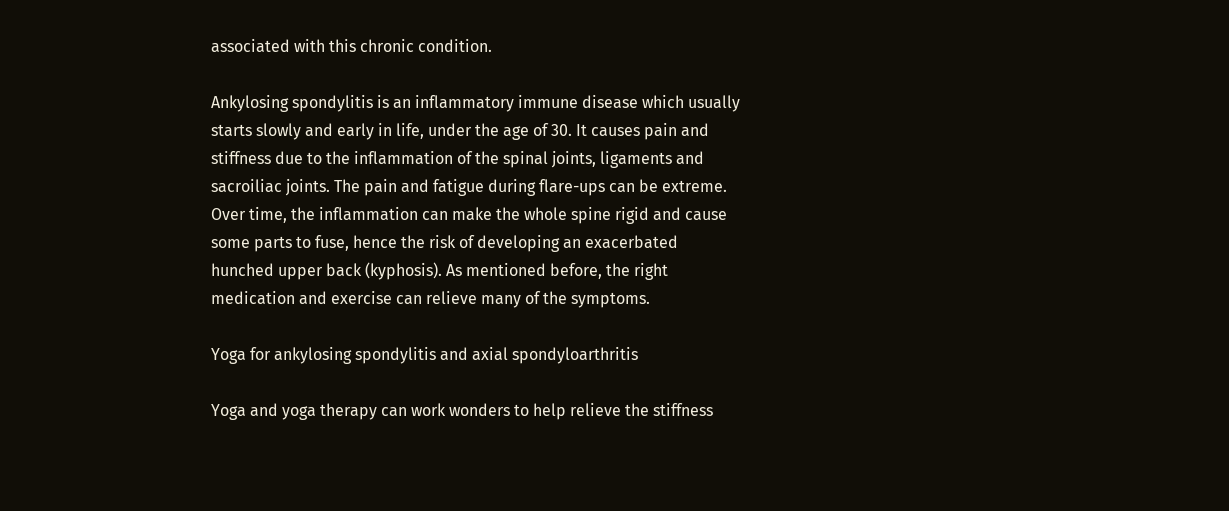associated with this chronic condition.

Ankylosing spondylitis is an inflammatory immune disease which usually starts slowly and early in life, under the age of 30. It causes pain and stiffness due to the inflammation of the spinal joints, ligaments and sacroiliac joints. The pain and fatigue during flare-ups can be extreme. Over time, the inflammation can make the whole spine rigid and cause some parts to fuse, hence the risk of developing an exacerbated hunched upper back (kyphosis). As mentioned before, the right medication and exercise can relieve many of the symptoms.

Yoga for ankylosing spondylitis and axial spondyloarthritis

Yoga and yoga therapy can work wonders to help relieve the stiffness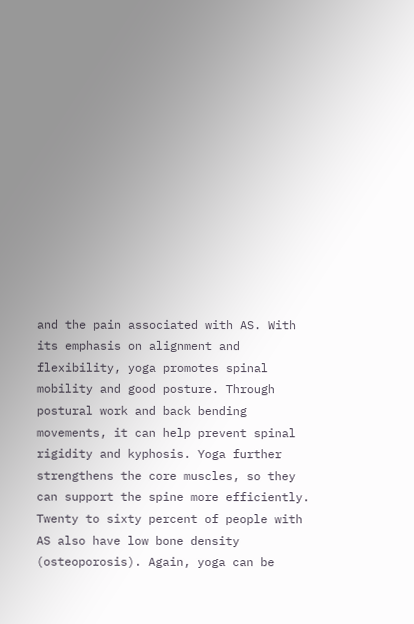and the pain associated with AS. With its emphasis on alignment and flexibility, yoga promotes spinal mobility and good posture. Through postural work and back bending movements, it can help prevent spinal rigidity and kyphosis. Yoga further strengthens the core muscles, so they can support the spine more efficiently. Twenty to sixty percent of people with AS also have low bone density (osteoporosis). Again, yoga can be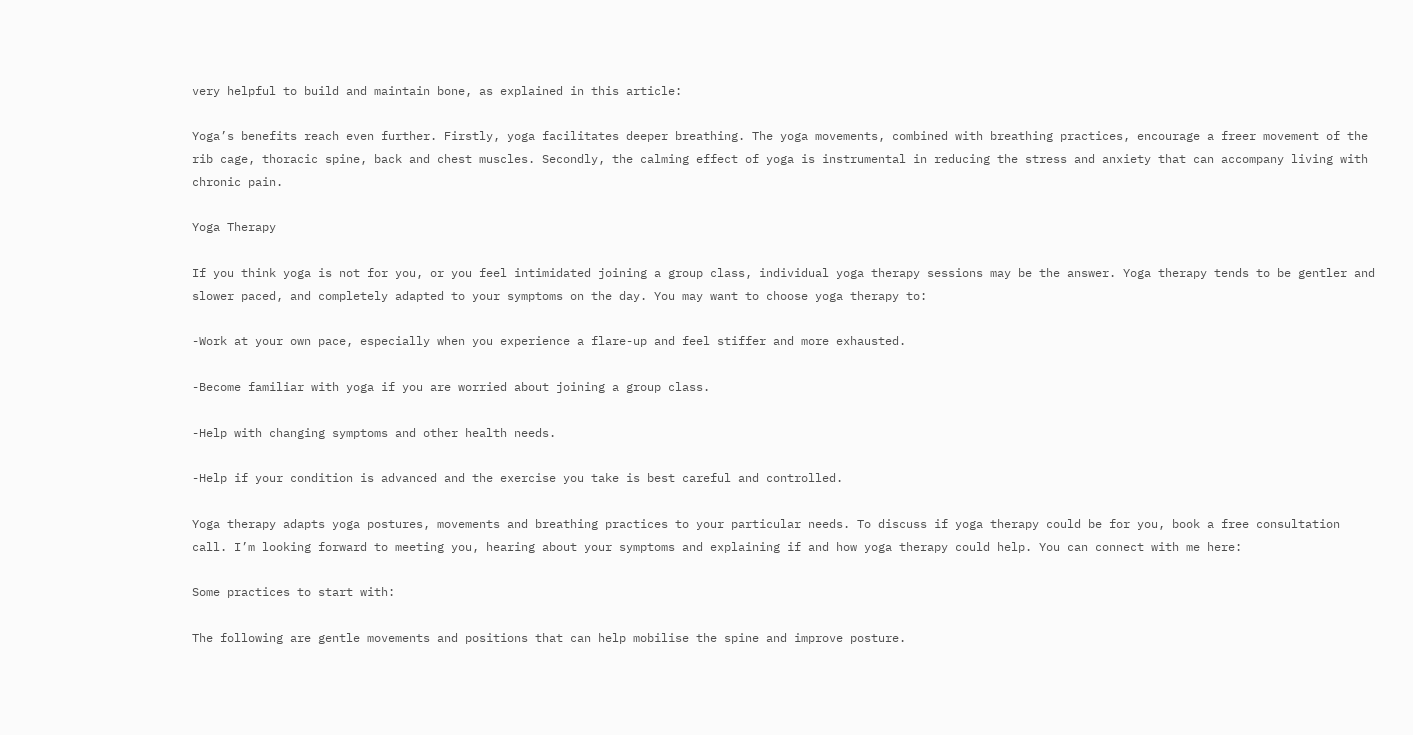very helpful to build and maintain bone, as explained in this article:

Yoga’s benefits reach even further. Firstly, yoga facilitates deeper breathing. The yoga movements, combined with breathing practices, encourage a freer movement of the rib cage, thoracic spine, back and chest muscles. Secondly, the calming effect of yoga is instrumental in reducing the stress and anxiety that can accompany living with chronic pain.

Yoga Therapy

If you think yoga is not for you, or you feel intimidated joining a group class, individual yoga therapy sessions may be the answer. Yoga therapy tends to be gentler and slower paced, and completely adapted to your symptoms on the day. You may want to choose yoga therapy to:

-Work at your own pace, especially when you experience a flare-up and feel stiffer and more exhausted.

-Become familiar with yoga if you are worried about joining a group class.

-Help with changing symptoms and other health needs.

-Help if your condition is advanced and the exercise you take is best careful and controlled.

Yoga therapy adapts yoga postures, movements and breathing practices to your particular needs. To discuss if yoga therapy could be for you, book a free consultation call. I’m looking forward to meeting you, hearing about your symptoms and explaining if and how yoga therapy could help. You can connect with me here:

Some practices to start with:

The following are gentle movements and positions that can help mobilise the spine and improve posture.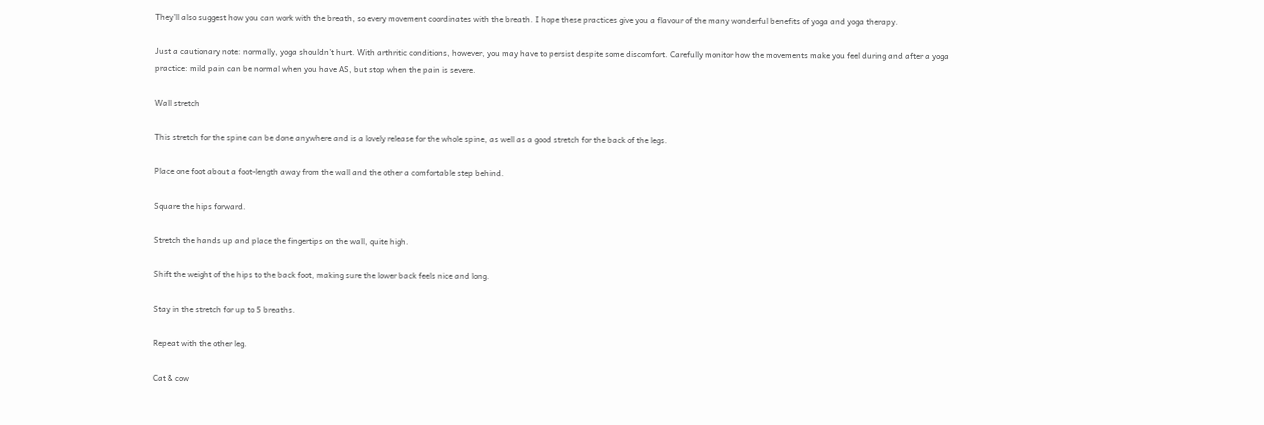They’ll also suggest how you can work with the breath, so every movement coordinates with the breath. I hope these practices give you a flavour of the many wonderful benefits of yoga and yoga therapy.

Just a cautionary note: normally, yoga shouldn’t hurt. With arthritic conditions, however, you may have to persist despite some discomfort. Carefully monitor how the movements make you feel during and after a yoga practice: mild pain can be normal when you have AS, but stop when the pain is severe.

Wall stretch

This stretch for the spine can be done anywhere and is a lovely release for the whole spine, as well as a good stretch for the back of the legs.

Place one foot about a foot-length away from the wall and the other a comfortable step behind.

Square the hips forward.

Stretch the hands up and place the fingertips on the wall, quite high.

Shift the weight of the hips to the back foot, making sure the lower back feels nice and long.

Stay in the stretch for up to 5 breaths.

Repeat with the other leg.

Cat & cow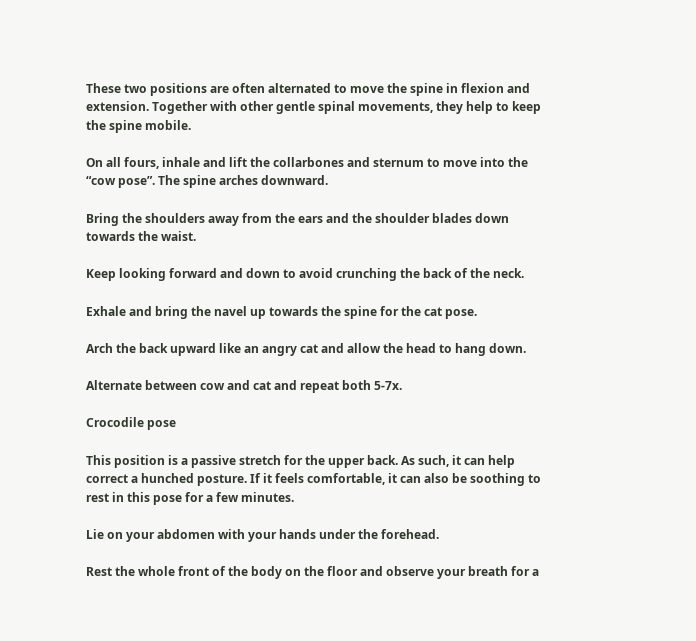These two positions are often alternated to move the spine in flexion and extension. Together with other gentle spinal movements, they help to keep the spine mobile.

On all fours, inhale and lift the collarbones and sternum to move into the “cow pose”. The spine arches downward.

Bring the shoulders away from the ears and the shoulder blades down towards the waist.

Keep looking forward and down to avoid crunching the back of the neck.

Exhale and bring the navel up towards the spine for the cat pose.

Arch the back upward like an angry cat and allow the head to hang down.

Alternate between cow and cat and repeat both 5-7x.

Crocodile pose

This position is a passive stretch for the upper back. As such, it can help correct a hunched posture. If it feels comfortable, it can also be soothing to rest in this pose for a few minutes.

Lie on your abdomen with your hands under the forehead.

Rest the whole front of the body on the floor and observe your breath for a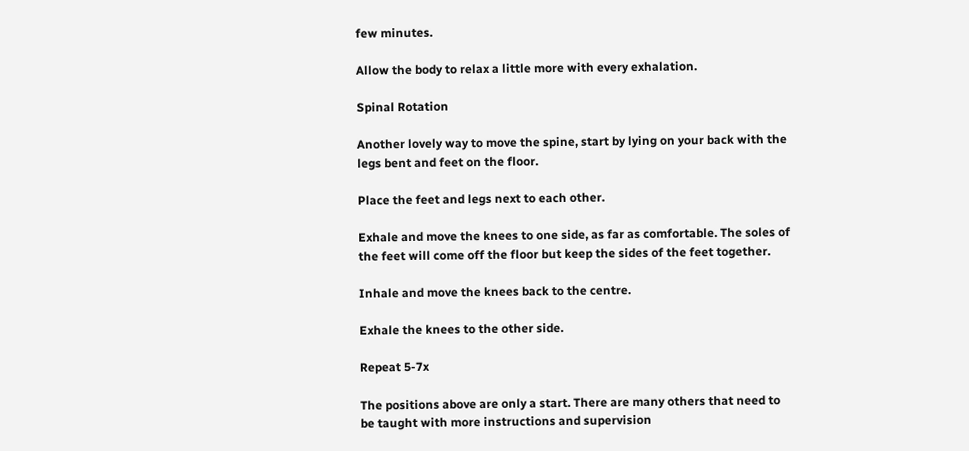few minutes.

Allow the body to relax a little more with every exhalation.

Spinal Rotation

Another lovely way to move the spine, start by lying on your back with the legs bent and feet on the floor.

Place the feet and legs next to each other.

Exhale and move the knees to one side, as far as comfortable. The soles of the feet will come off the floor but keep the sides of the feet together.

Inhale and move the knees back to the centre.

Exhale the knees to the other side.

Repeat 5-7x

The positions above are only a start. There are many others that need to be taught with more instructions and supervision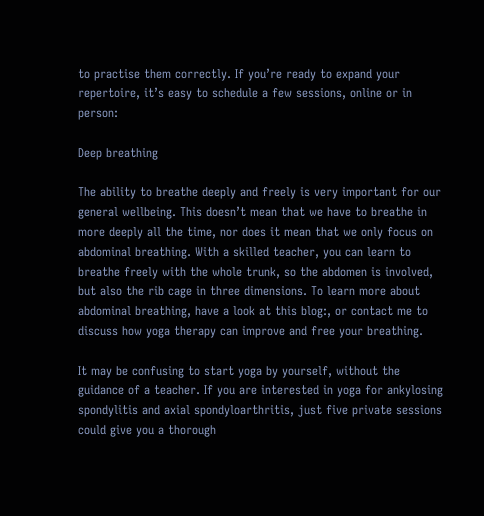to practise them correctly. If you’re ready to expand your repertoire, it’s easy to schedule a few sessions, online or in person:

Deep breathing

The ability to breathe deeply and freely is very important for our general wellbeing. This doesn’t mean that we have to breathe in more deeply all the time, nor does it mean that we only focus on abdominal breathing. With a skilled teacher, you can learn to breathe freely with the whole trunk, so the abdomen is involved, but also the rib cage in three dimensions. To learn more about abdominal breathing, have a look at this blog:, or contact me to discuss how yoga therapy can improve and free your breathing.

It may be confusing to start yoga by yourself, without the guidance of a teacher. If you are interested in yoga for ankylosing spondylitis and axial spondyloarthritis, just five private sessions could give you a thorough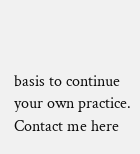basis to continue your own practice. Contact me here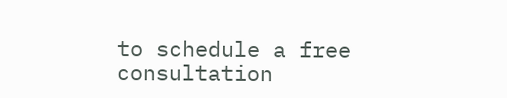to schedule a free consultation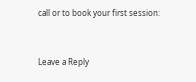call or to book your first session:


Leave a Reply